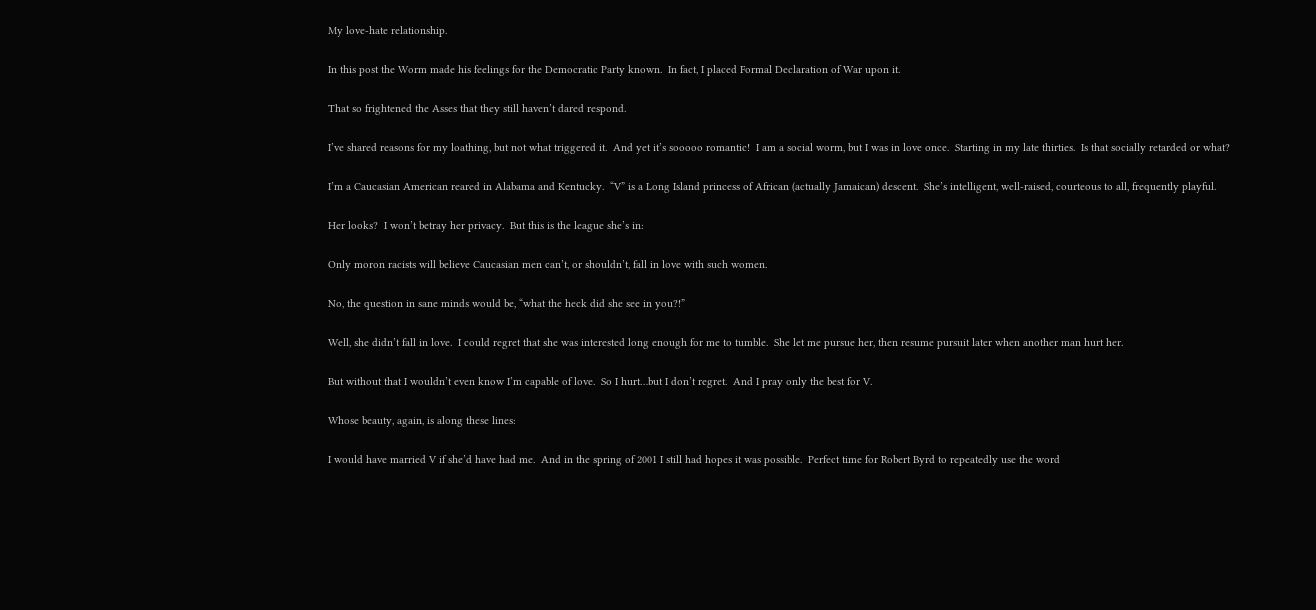My love-hate relationship.

In this post the Worm made his feelings for the Democratic Party known.  In fact, I placed Formal Declaration of War upon it.

That so frightened the Asses that they still haven’t dared respond.

I’ve shared reasons for my loathing, but not what triggered it.  And yet it’s sooooo romantic!  I am a social worm, but I was in love once.  Starting in my late thirties.  Is that socially retarded or what?

I’m a Caucasian American reared in Alabama and Kentucky.  “V” is a Long Island princess of African (actually Jamaican) descent.  She’s intelligent, well-raised, courteous to all, frequently playful.

Her looks?  I won’t betray her privacy.  But this is the league she’s in:

Only moron racists will believe Caucasian men can’t, or shouldn’t, fall in love with such women.

No, the question in sane minds would be, “what the heck did she see in you?!”

Well, she didn’t fall in love.  I could regret that she was interested long enough for me to tumble.  She let me pursue her, then resume pursuit later when another man hurt her.

But without that I wouldn’t even know I’m capable of love.  So I hurt…but I don’t regret.  And I pray only the best for V.

Whose beauty, again, is along these lines:

I would have married V if she’d have had me.  And in the spring of 2001 I still had hopes it was possible.  Perfect time for Robert Byrd to repeatedly use the word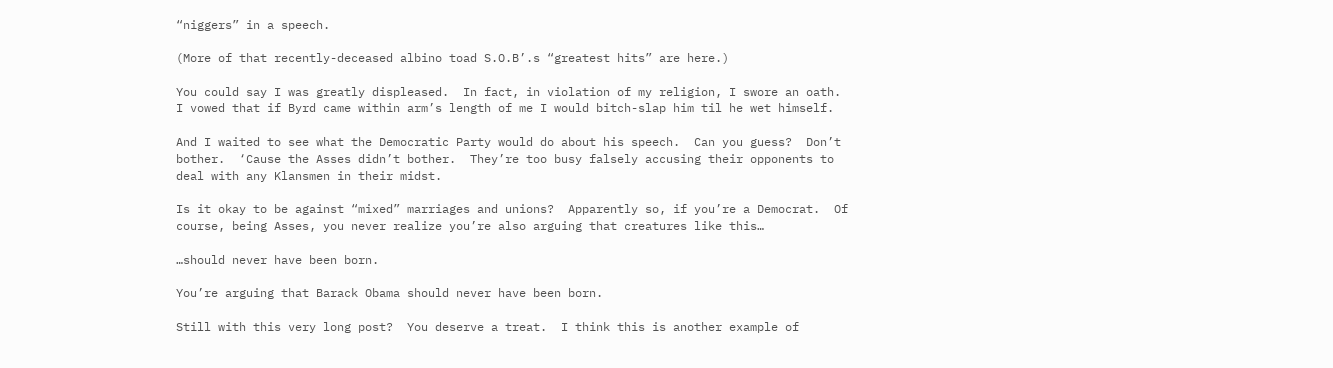“niggers” in a speech.

(More of that recently-deceased albino toad S.O.B’.s “greatest hits” are here.)

You could say I was greatly displeased.  In fact, in violation of my religion, I swore an oath.  I vowed that if Byrd came within arm’s length of me I would bitch-slap him til he wet himself.

And I waited to see what the Democratic Party would do about his speech.  Can you guess?  Don’t bother.  ‘Cause the Asses didn’t bother.  They’re too busy falsely accusing their opponents to deal with any Klansmen in their midst.

Is it okay to be against “mixed” marriages and unions?  Apparently so, if you’re a Democrat.  Of course, being Asses, you never realize you’re also arguing that creatures like this…

…should never have been born.

You’re arguing that Barack Obama should never have been born.

Still with this very long post?  You deserve a treat.  I think this is another example of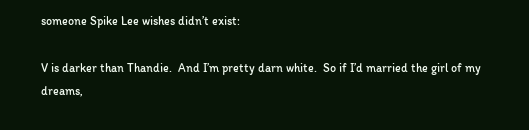someone Spike Lee wishes didn’t exist:

V is darker than Thandie.  And I’m pretty darn white.  So if I’d married the girl of my dreams,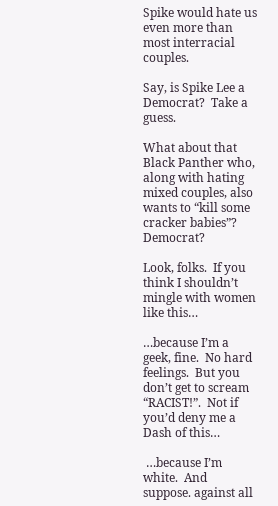Spike would hate us even more than most interracial couples.

Say, is Spike Lee a Democrat?  Take a guess.

What about that Black Panther who, along with hating mixed couples, also wants to “kill some cracker babies”?  Democrat?

Look, folks.  If you think I shouldn’t mingle with women like this…

…because I’m a geek, fine.  No hard feelings.  But you don’t get to scream “RACIST!”.  Not if you’d deny me a Dash of this…

 …because I’m white.  And suppose. against all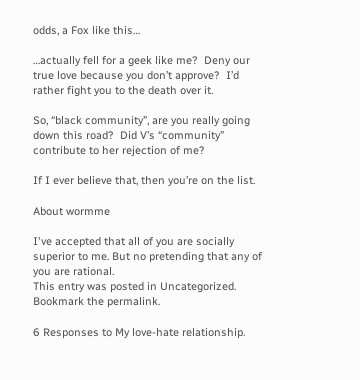odds, a Fox like this…

…actually fell for a geek like me?  Deny our true love because you don’t approve?  I’d rather fight you to the death over it.

So, “black community”, are you really going down this road?  Did V’s “community” contribute to her rejection of me?

If I ever believe that, then you’re on the list.

About wormme

I've accepted that all of you are socially superior to me. But no pretending that any of you are rational.
This entry was posted in Uncategorized. Bookmark the permalink.

6 Responses to My love-hate relationship.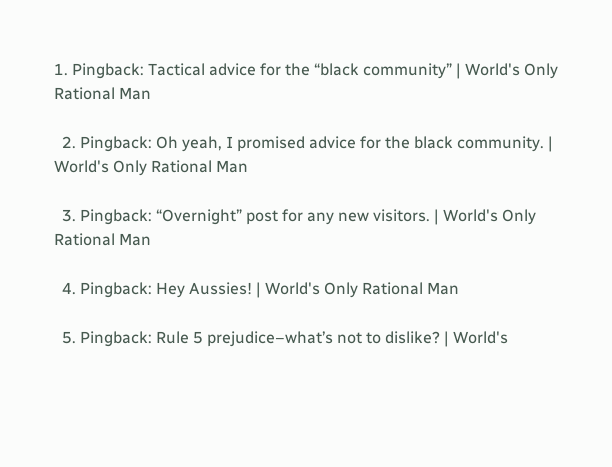1. Pingback: Tactical advice for the “black community” | World's Only Rational Man

  2. Pingback: Oh yeah, I promised advice for the black community. | World's Only Rational Man

  3. Pingback: “Overnight” post for any new visitors. | World's Only Rational Man

  4. Pingback: Hey Aussies! | World's Only Rational Man

  5. Pingback: Rule 5 prejudice–what’s not to dislike? | World's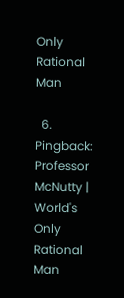Only Rational Man

  6. Pingback: Professor McNutty | World's Only Rational Man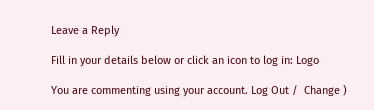Leave a Reply

Fill in your details below or click an icon to log in: Logo

You are commenting using your account. Log Out /  Change )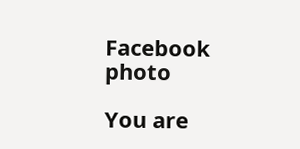Facebook photo

You are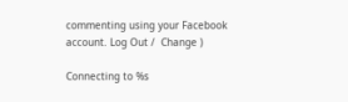commenting using your Facebook account. Log Out /  Change )

Connecting to %s